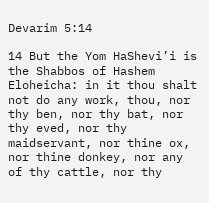Devarim 5:14

14 But the Yom HaShevi’i is the Shabbos of Hashem Eloheicha: in it thou shalt not do any work, thou, nor thy ben, nor thy bat, nor thy eved, nor thy maidservant, nor thine ox, nor thine donkey, nor any of thy cattle, nor thy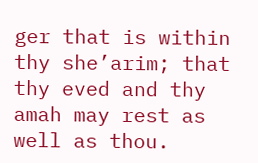ger that is within thy she’arim; that thy eved and thy amah may rest as well as thou.